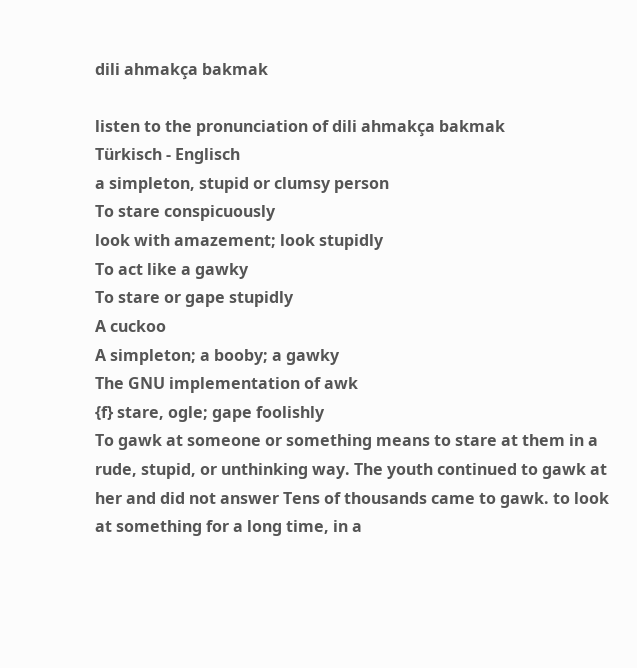dili ahmakça bakmak

listen to the pronunciation of dili ahmakça bakmak
Türkisch - Englisch
a simpleton, stupid or clumsy person
To stare conspicuously
look with amazement; look stupidly
To act like a gawky
To stare or gape stupidly
A cuckoo
A simpleton; a booby; a gawky
The GNU implementation of awk
{f} stare, ogle; gape foolishly
To gawk at someone or something means to stare at them in a rude, stupid, or unthinking way. The youth continued to gawk at her and did not answer Tens of thousands came to gawk. to look at something for a long time, in a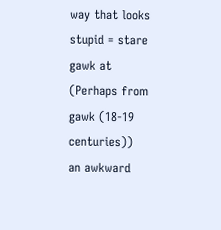way that looks stupid = stare gawk at (Perhaps from gawk (18-19 centuries))
an awkward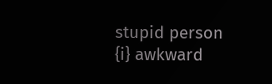stupid person
{i} awkward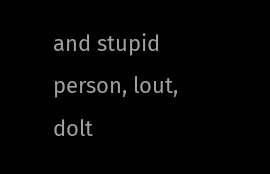and stupid person, lout, dolt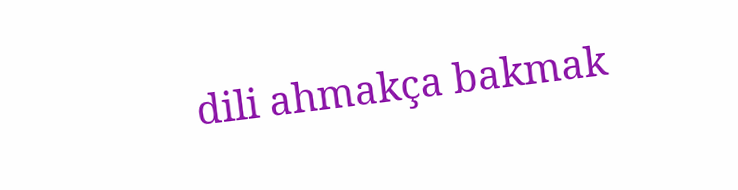dili ahmakça bakmak